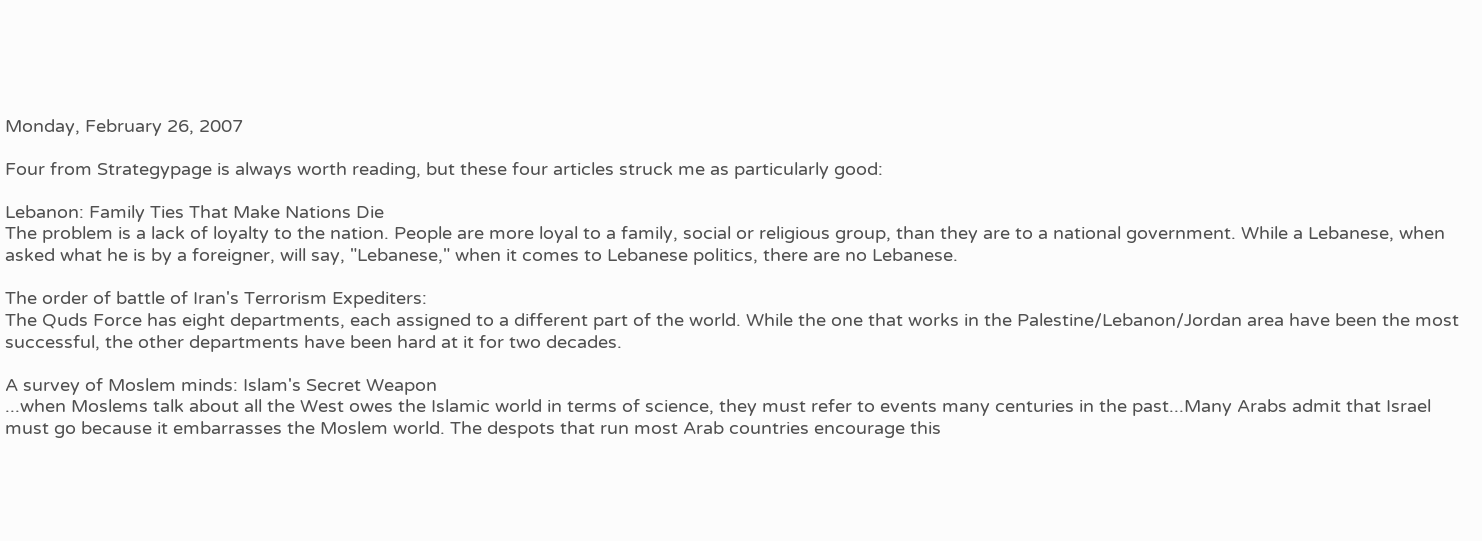Monday, February 26, 2007

Four from Strategypage is always worth reading, but these four articles struck me as particularly good:

Lebanon: Family Ties That Make Nations Die
The problem is a lack of loyalty to the nation. People are more loyal to a family, social or religious group, than they are to a national government. While a Lebanese, when asked what he is by a foreigner, will say, "Lebanese," when it comes to Lebanese politics, there are no Lebanese.

The order of battle of Iran's Terrorism Expediters:
The Quds Force has eight departments, each assigned to a different part of the world. While the one that works in the Palestine/Lebanon/Jordan area have been the most successful, the other departments have been hard at it for two decades.

A survey of Moslem minds: Islam's Secret Weapon
...when Moslems talk about all the West owes the Islamic world in terms of science, they must refer to events many centuries in the past...Many Arabs admit that Israel must go because it embarrasses the Moslem world. The despots that run most Arab countries encourage this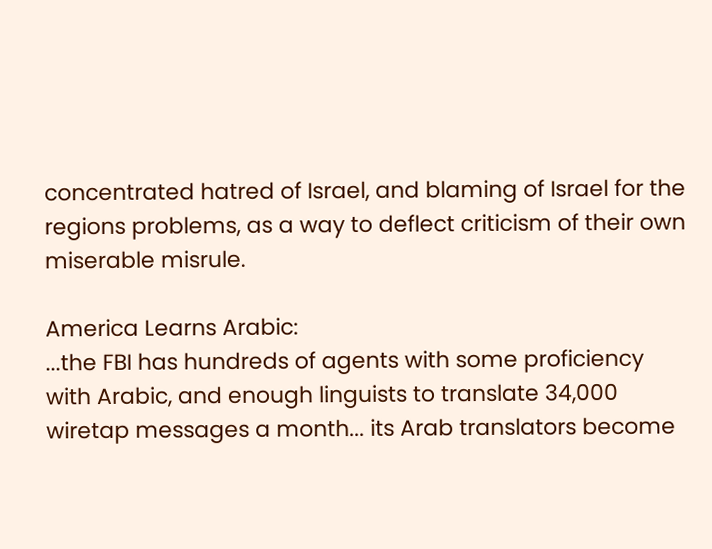concentrated hatred of Israel, and blaming of Israel for the regions problems, as a way to deflect criticism of their own miserable misrule.

America Learns Arabic:
...the FBI has hundreds of agents with some proficiency with Arabic, and enough linguists to translate 34,000 wiretap messages a month... its Arab translators become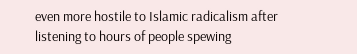even more hostile to Islamic radicalism after listening to hours of people spewing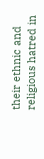their ethnic and religious hatred in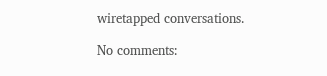wiretapped conversations.

No comments: